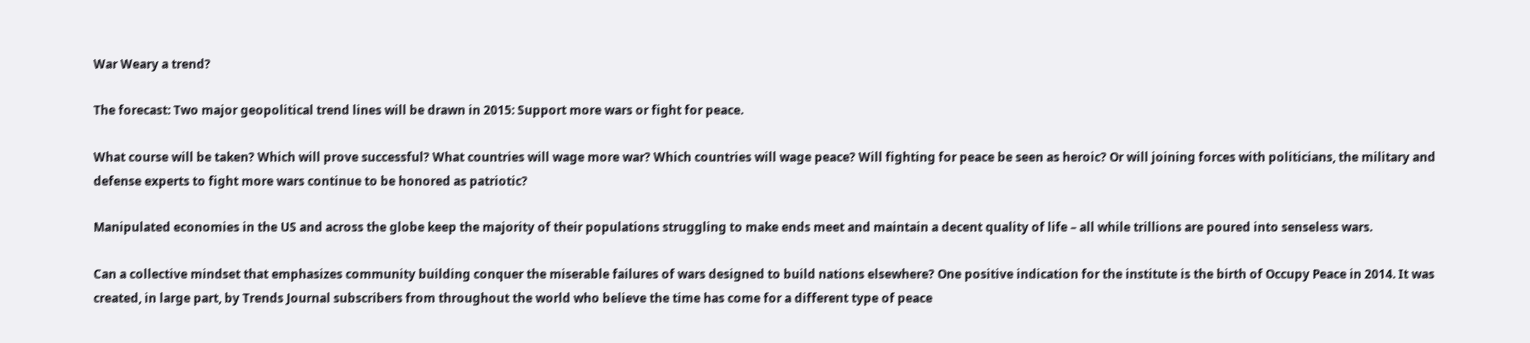War Weary a trend?

The forecast: Two major geopolitical trend lines will be drawn in 2015: Support more wars or fight for peace.

What course will be taken? Which will prove successful? What countries will wage more war? Which countries will wage peace? Will fighting for peace be seen as heroic? Or will joining forces with politicians, the military and defense experts to fight more wars continue to be honored as patriotic?

Manipulated economies in the US and across the globe keep the majority of their populations struggling to make ends meet and maintain a decent quality of life – all while trillions are poured into senseless wars.

Can a collective mindset that emphasizes community building conquer the miserable failures of wars designed to build nations elsewhere? One positive indication for the institute is the birth of Occupy Peace in 2014. It was created, in large part, by Trends Journal subscribers from throughout the world who believe the time has come for a different type of peace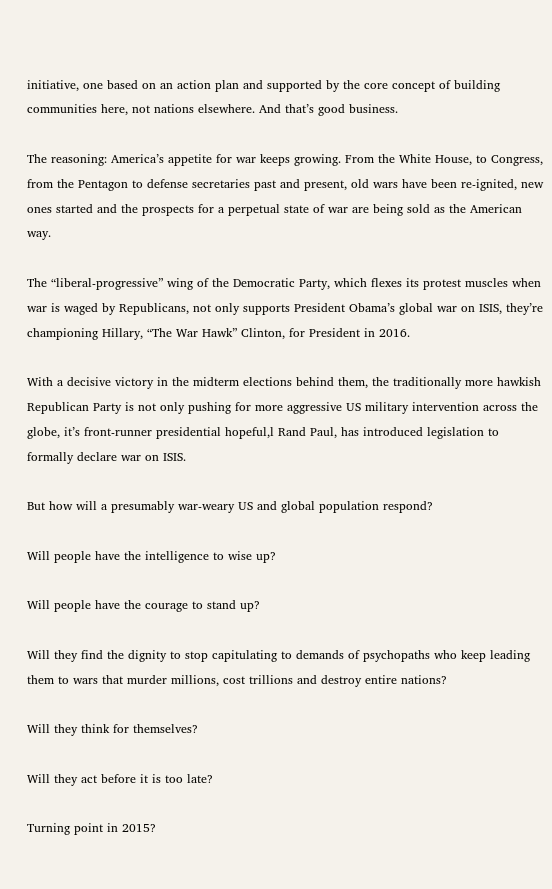initiative, one based on an action plan and supported by the core concept of building communities here, not nations elsewhere. And that’s good business.

The reasoning: America’s appetite for war keeps growing. From the White House, to Congress, from the Pentagon to defense secretaries past and present, old wars have been re-ignited, new ones started and the prospects for a perpetual state of war are being sold as the American way.

The “liberal-progressive” wing of the Democratic Party, which flexes its protest muscles when war is waged by Republicans, not only supports President Obama’s global war on ISIS, they’re championing Hillary, “The War Hawk” Clinton, for President in 2016.

With a decisive victory in the midterm elections behind them, the traditionally more hawkish Republican Party is not only pushing for more aggressive US military intervention across the globe, it’s front-runner presidential hopeful,l Rand Paul, has introduced legislation to formally declare war on ISIS.

But how will a presumably war-weary US and global population respond?

Will people have the intelligence to wise up?

Will people have the courage to stand up?

Will they find the dignity to stop capitulating to demands of psychopaths who keep leading them to wars that murder millions, cost trillions and destroy entire nations?

Will they think for themselves?

Will they act before it is too late?

Turning point in 2015?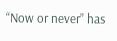“Now or never” has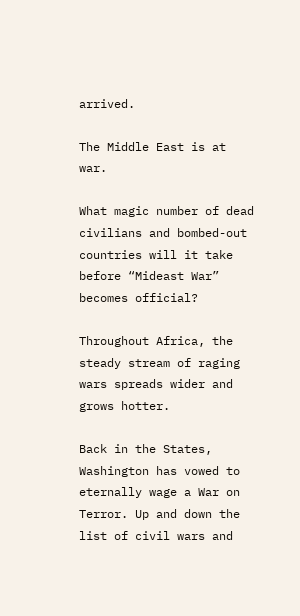arrived.

The Middle East is at war.

What magic number of dead civilians and bombed-out countries will it take before “Mideast War” becomes official?

Throughout Africa, the steady stream of raging wars spreads wider and grows hotter.

Back in the States, Washington has vowed to eternally wage a War on Terror. Up and down the list of civil wars and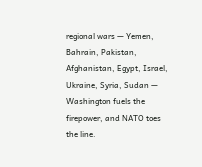regional wars — Yemen, Bahrain, Pakistan, Afghanistan, Egypt, Israel, Ukraine, Syria, Sudan — Washington fuels the firepower, and NATO toes the line.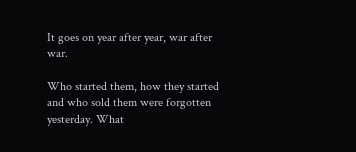It goes on year after year, war after war.

Who started them, how they started and who sold them were forgotten yesterday. What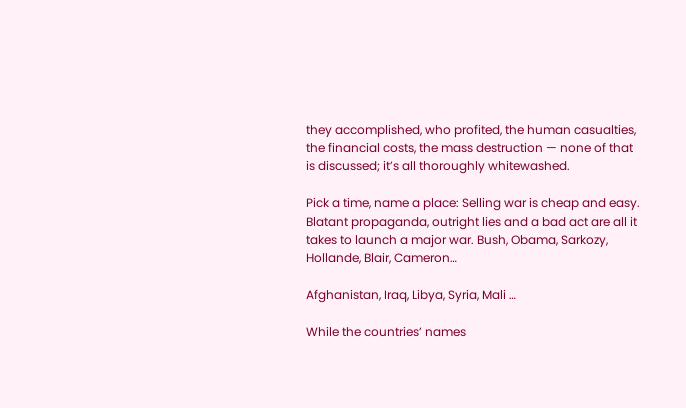they accomplished, who profited, the human casualties, the financial costs, the mass destruction — none of that is discussed; it’s all thoroughly whitewashed.

Pick a time, name a place: Selling war is cheap and easy. Blatant propaganda, outright lies and a bad act are all it takes to launch a major war. Bush, Obama, Sarkozy, Hollande, Blair, Cameron…

Afghanistan, Iraq, Libya, Syria, Mali …

While the countries’ names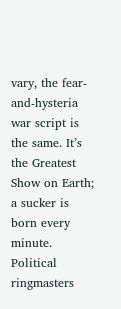vary, the fear-and-hysteria war script is the same. It’s the Greatest Show on Earth; a sucker is born every minute. Political ringmasters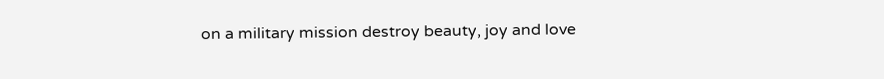on a military mission destroy beauty, joy and love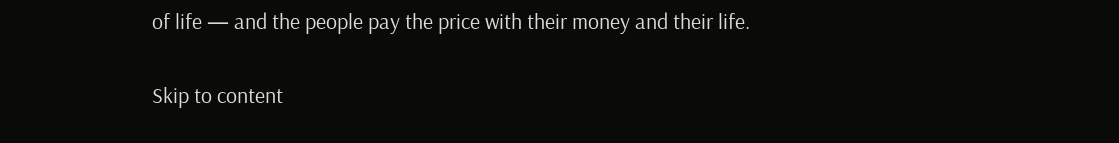of life — and the people pay the price with their money and their life.

Skip to content